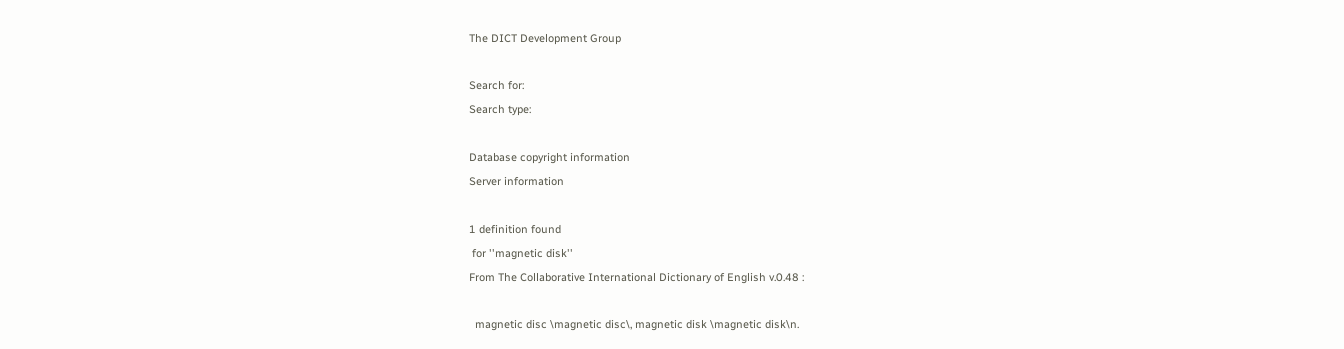The DICT Development Group

Search for:
Search type:

Database copyright information
Server information

1 definition found
 for ''magnetic disk''
From The Collaborative International Dictionary of English v.0.48 :

  magnetic disc \magnetic disc\, magnetic disk \magnetic disk\n.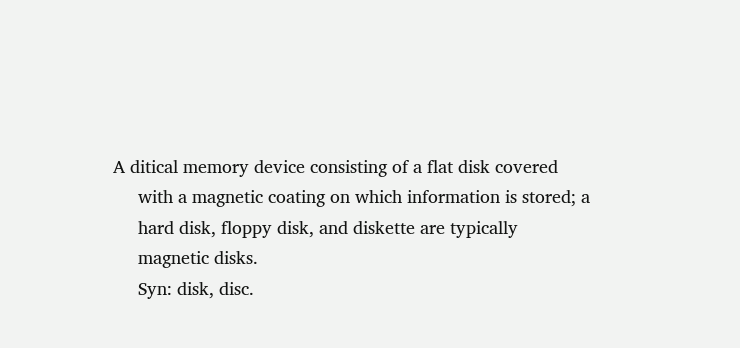A ditical memory device consisting of a flat disk covered
     with a magnetic coating on which information is stored; a
     hard disk, floppy disk, and diskette are typically
     magnetic disks.
     Syn: disk, disc.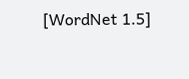[WordNet 1.5]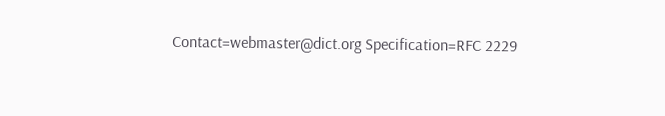Contact=webmaster@dict.org Specification=RFC 2229